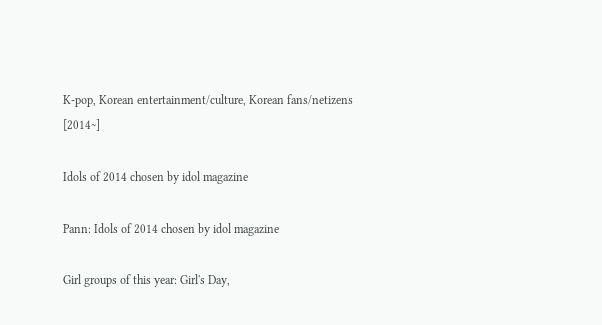K-pop, Korean entertainment/culture, Korean fans/netizens [2014~]

Idols of 2014 chosen by idol magazine

Pann: Idols of 2014 chosen by idol magazine

Girl groups of this year: Girl's Day,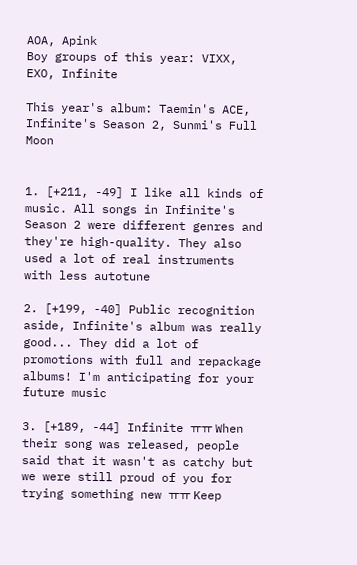AOA, Apink
Boy groups of this year: VIXX, EXO, Infinite

This year's album: Taemin's ACE, Infinite's Season 2, Sunmi's Full Moon


1. [+211, -49] I like all kinds of music. All songs in Infinite's Season 2 were different genres and they're high-quality. They also used a lot of real instruments with less autotune

2. [+199, -40] Public recognition aside, Infinite's album was really good... They did a lot of promotions with full and repackage albums! I'm anticipating for your future music

3. [+189, -44] Infinite ㅠㅠ When their song was released, people said that it wasn't as catchy but we were still proud of you for trying something new ㅠㅠ Keep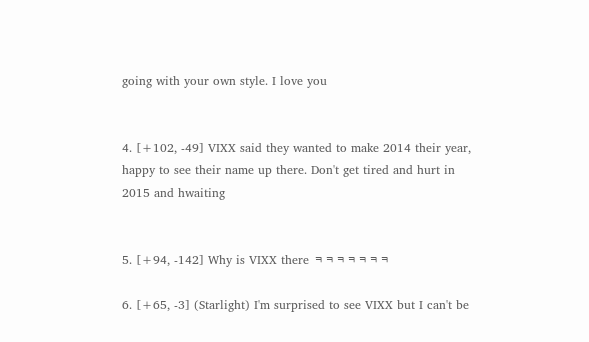going with your own style. I love you


4. [+102, -49] VIXX said they wanted to make 2014 their year, happy to see their name up there. Don't get tired and hurt in 2015 and hwaiting


5. [+94, -142] Why is VIXX there ㅋㅋㅋㅋㅋㅋㅋ

6. [+65, -3] (Starlight) I'm surprised to see VIXX but I can't be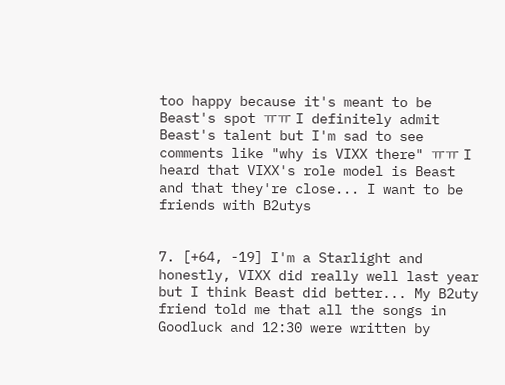too happy because it's meant to be Beast's spot ㅠㅠ I definitely admit Beast's talent but I'm sad to see comments like "why is VIXX there" ㅠㅠ I heard that VIXX's role model is Beast and that they're close... I want to be friends with B2utys


7. [+64, -19] I'm a Starlight and honestly, VIXX did really well last year but I think Beast did better... My B2uty friend told me that all the songs in Goodluck and 12:30 were written by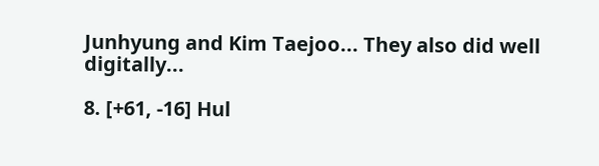Junhyung and Kim Taejoo... They also did well digitally...

8. [+61, -16] Hul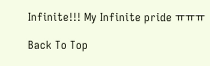Infinite!!! My Infinite pride ㅠㅠㅠ

Back To Top